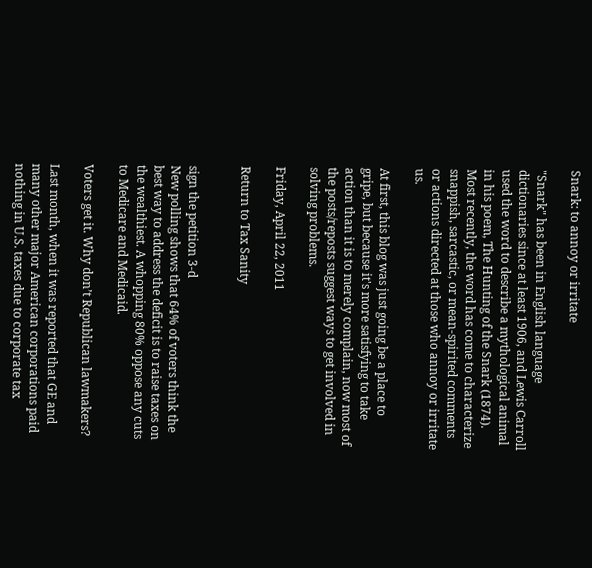Snark: to annoy or irritate

"Snark" has been in English language dictionaries since at least 1906, and Lewis Carroll used the word to describe a mythological animal in his poem, The Hunting of the Snark (1874). Most recently, the word has come to characterize snappish, sarcastic, or mean-spirited comments or actions directed at those who annoy or irritate us.

At first, this blog was just going be a place to gripe, but because it's more satisfying to take action than it is to merely complain, now most of the posts/reposts suggest ways to get involved in solving problems.

Friday, April 22, 2011

Return to Tax Sanity


sign the petition 3-d
New polling shows that 64% of voters think the best way to address the deficit is to raise taxes on the wealthiest. A whopping 80% oppose any cuts to Medicare and Medicaid.

Voters get it. Why don’t Republican lawmakers?

Last month, when it was reported that GE and many other major American corporations paid nothing in U.S. taxes due to corporate tax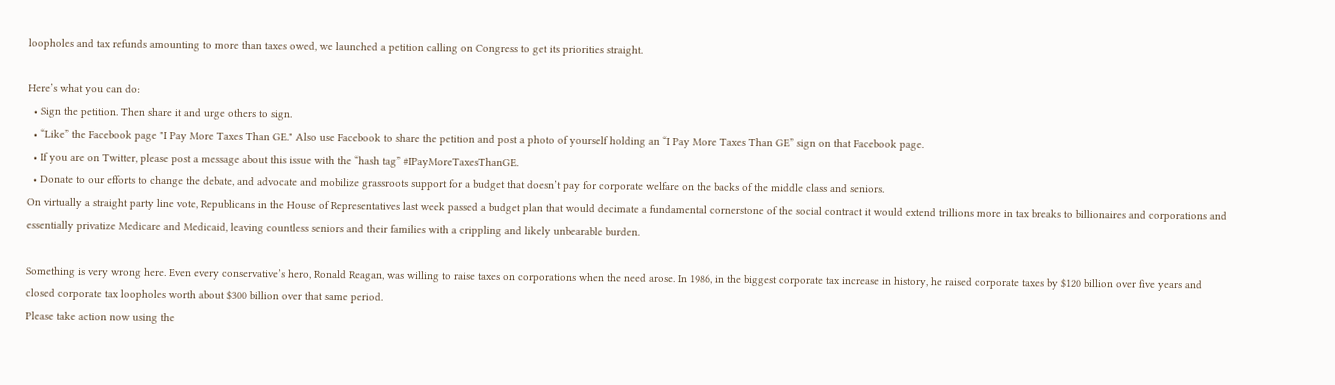loopholes and tax refunds amounting to more than taxes owed, we launched a petition calling on Congress to get its priorities straight.

Here’s what you can do:
  • Sign the petition. Then share it and urge others to sign.
  • “Like” the Facebook page "I Pay More Taxes Than GE." Also use Facebook to share the petition and post a photo of yourself holding an “I Pay More Taxes Than GE” sign on that Facebook page.
  • If you are on Twitter, please post a message about this issue with the “hash tag” #IPayMoreTaxesThanGE.
  • Donate to our efforts to change the debate, and advocate and mobilize grassroots support for a budget that doesn’t pay for corporate welfare on the backs of the middle class and seniors.
On virtually a straight party line vote, Republicans in the House of Representatives last week passed a budget plan that would decimate a fundamental cornerstone of the social contract it would extend trillions more in tax breaks to billionaires and corporations and essentially privatize Medicare and Medicaid, leaving countless seniors and their families with a crippling and likely unbearable burden.

Something is very wrong here. Even every conservative’s hero, Ronald Reagan, was willing to raise taxes on corporations when the need arose. In 1986, in the biggest corporate tax increase in history, he raised corporate taxes by $120 billion over five years and closed corporate tax loopholes worth about $300 billion over that same period.
Please take action now using the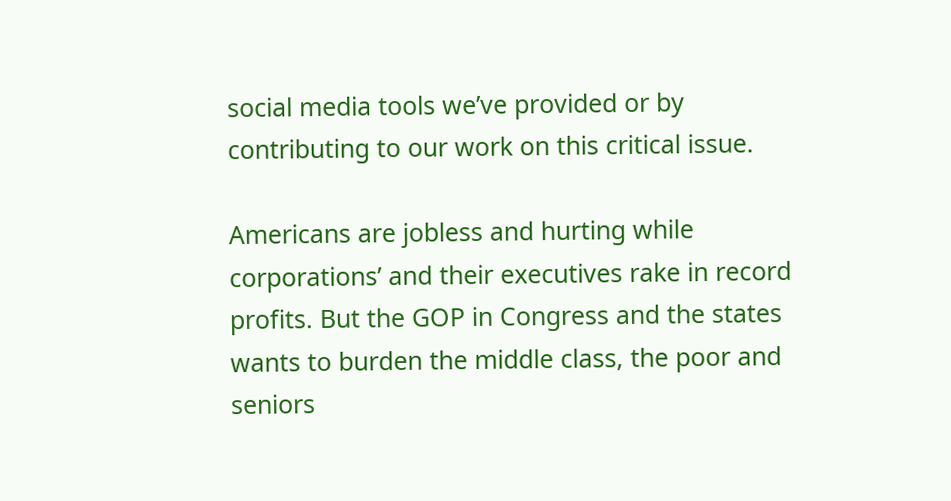social media tools we’ve provided or by contributing to our work on this critical issue.

Americans are jobless and hurting while corporations’ and their executives rake in record profits. But the GOP in Congress and the states wants to burden the middle class, the poor and seniors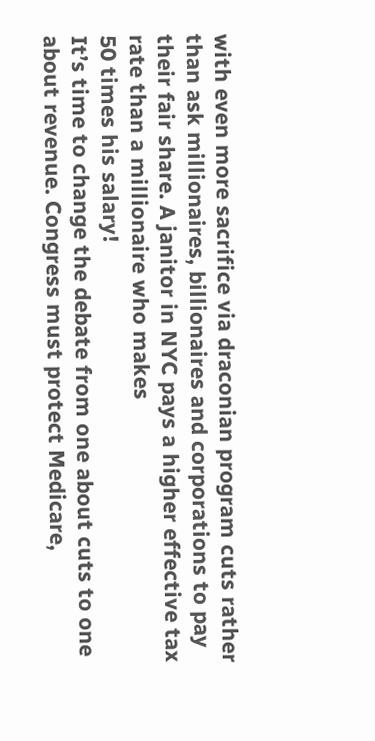with even more sacrifice via draconian program cuts rather than ask millionaires, billionaires and corporations to pay their fair share. A janitor in NYC pays a higher effective tax rate than a millionaire who makes
50 times his salary!
It’s time to change the debate from one about cuts to one about revenue. Congress must protect Medicare,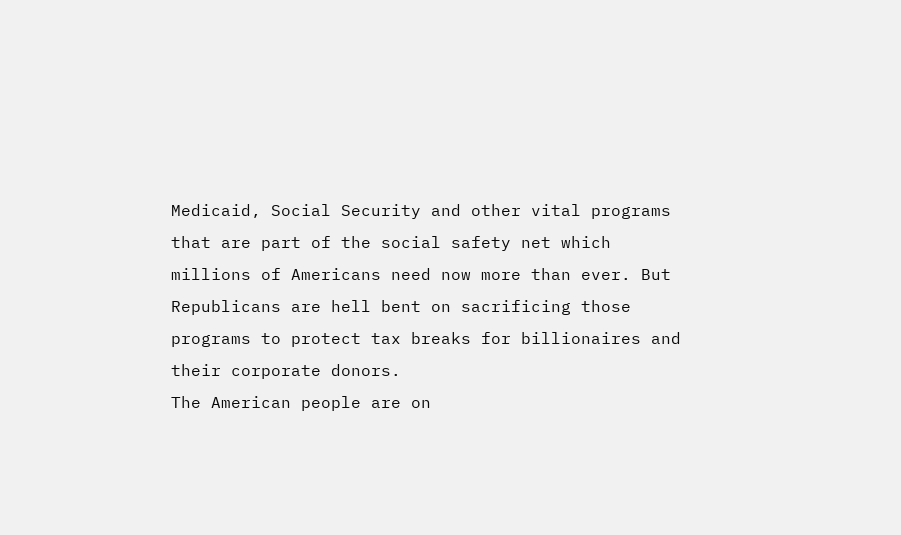Medicaid, Social Security and other vital programs that are part of the social safety net which millions of Americans need now more than ever. But Republicans are hell bent on sacrificing those programs to protect tax breaks for billionaires and their corporate donors.
The American people are on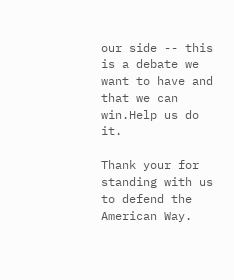our side -- this is a debate we want to have and that we can win.Help us do it.

Thank your for standing with us to defend the American Way.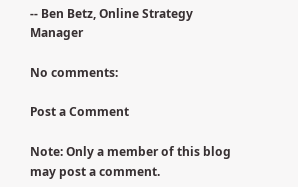-- Ben Betz, Online Strategy Manager

No comments:

Post a Comment

Note: Only a member of this blog may post a comment.